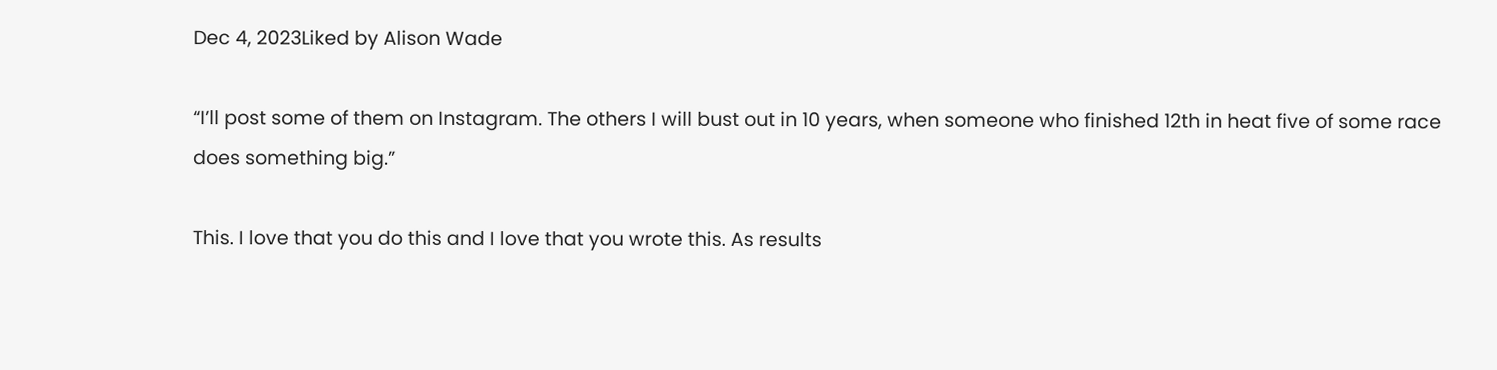Dec 4, 2023Liked by Alison Wade

“I’ll post some of them on Instagram. The others I will bust out in 10 years, when someone who finished 12th in heat five of some race does something big.”

This. I love that you do this and I love that you wrote this. As results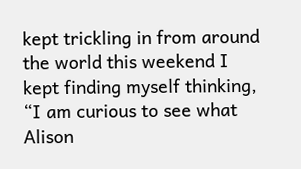kept trickling in from around the world this weekend I kept finding myself thinking, “I am curious to see what Alison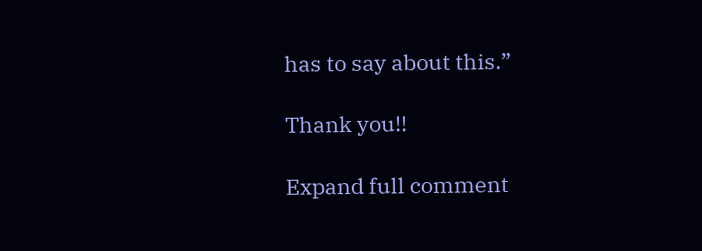has to say about this.”

Thank you!!

Expand full comment